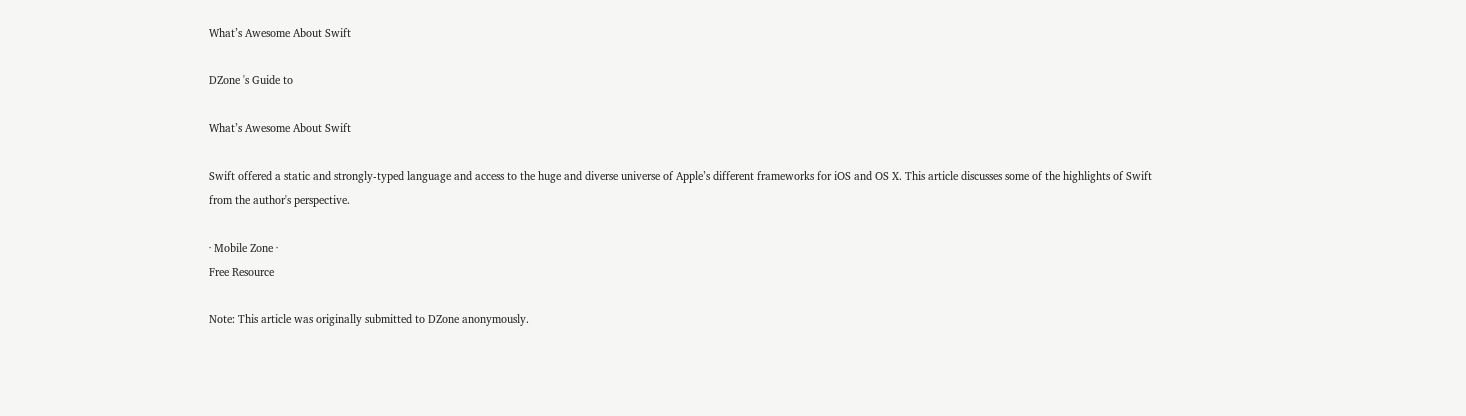What’s Awesome About Swift

DZone 's Guide to

What’s Awesome About Swift

Swift offered a static and strongly-typed language and access to the huge and diverse universe of Apple’s different frameworks for iOS and OS X. This article discusses some of the highlights of Swift from the author's perspective.

· Mobile Zone ·
Free Resource

Note: This article was originally submitted to DZone anonymously.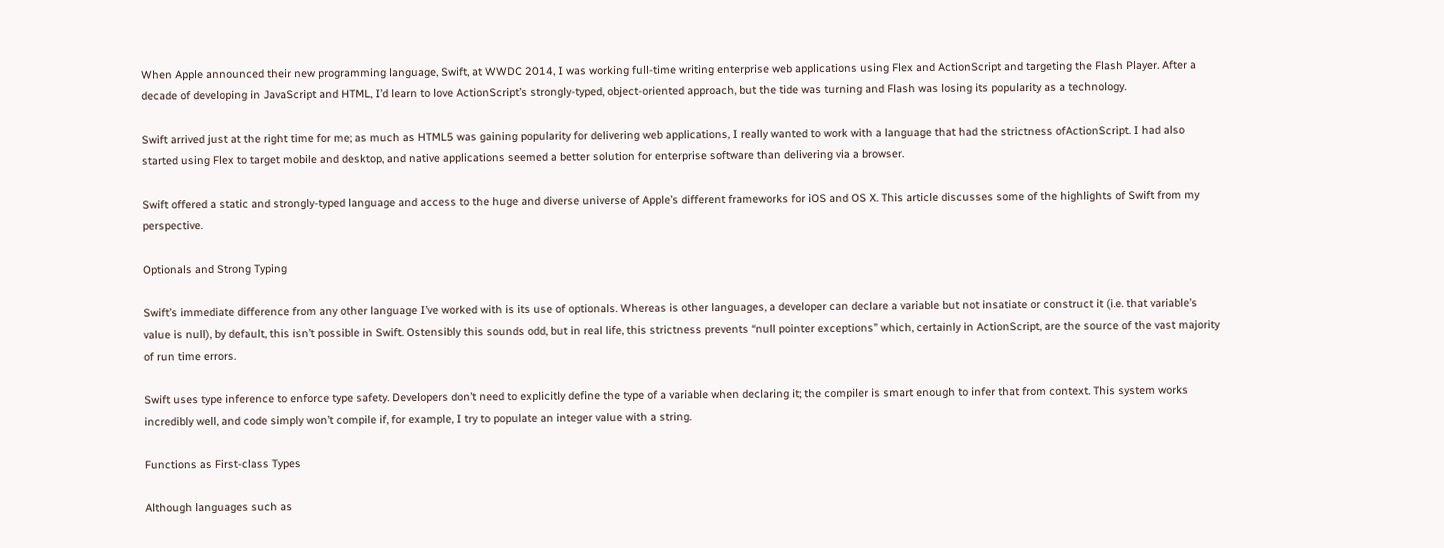When Apple announced their new programming language, Swift, at WWDC 2014, I was working full-time writing enterprise web applications using Flex and ActionScript and targeting the Flash Player. After a decade of developing in JavaScript and HTML, I’d learn to love ActionScript’s strongly-typed, object-oriented approach, but the tide was turning and Flash was losing its popularity as a technology.

Swift arrived just at the right time for me; as much as HTML5 was gaining popularity for delivering web applications, I really wanted to work with a language that had the strictness ofActionScript. I had also started using Flex to target mobile and desktop, and native applications seemed a better solution for enterprise software than delivering via a browser.

Swift offered a static and strongly-typed language and access to the huge and diverse universe of Apple’s different frameworks for iOS and OS X. This article discusses some of the highlights of Swift from my perspective.

Optionals and Strong Typing

Swift’s immediate difference from any other language I’ve worked with is its use of optionals. Whereas is other languages, a developer can declare a variable but not insatiate or construct it (i.e. that variable’s value is null), by default, this isn’t possible in Swift. Ostensibly this sounds odd, but in real life, this strictness prevents “null pointer exceptions” which, certainly in ActionScript, are the source of the vast majority of run time errors.

Swift uses type inference to enforce type safety. Developers don’t need to explicitly define the type of a variable when declaring it; the compiler is smart enough to infer that from context. This system works incredibly well, and code simply won’t compile if, for example, I try to populate an integer value with a string.

Functions as First-class Types

Although languages such as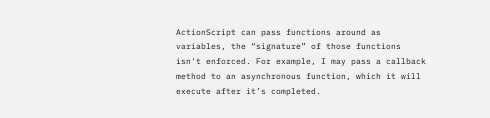ActionScript can pass functions around as variables, the “signature” of those functions isn't enforced. For example, I may pass a callback method to an asynchronous function, which it will execute after it’s completed.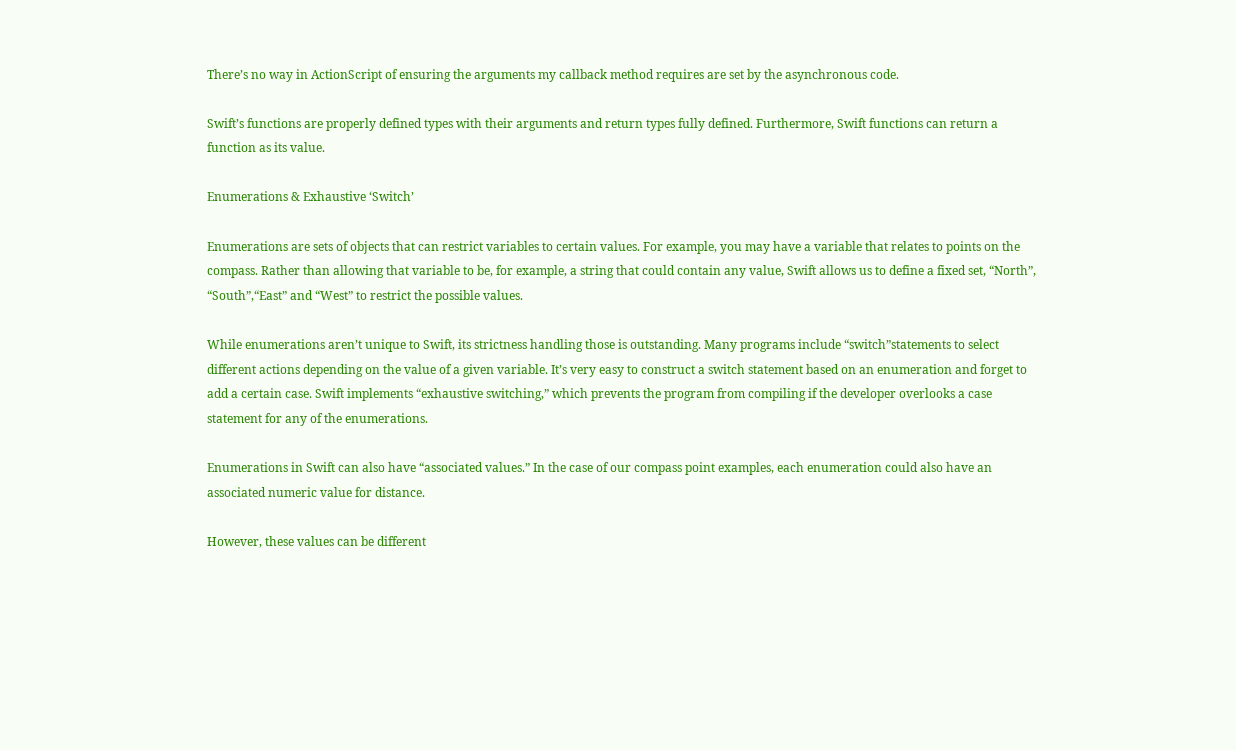There’s no way in ActionScript of ensuring the arguments my callback method requires are set by the asynchronous code.

Swift’s functions are properly defined types with their arguments and return types fully defined. Furthermore, Swift functions can return a function as its value.

Enumerations & Exhaustive ‘Switch’

Enumerations are sets of objects that can restrict variables to certain values. For example, you may have a variable that relates to points on the compass. Rather than allowing that variable to be, for example, a string that could contain any value, Swift allows us to define a fixed set, “North”, “South”,“East” and “West” to restrict the possible values.

While enumerations aren’t unique to Swift, its strictness handling those is outstanding. Many programs include “switch”statements to select different actions depending on the value of a given variable. It’s very easy to construct a switch statement based on an enumeration and forget to add a certain case. Swift implements “exhaustive switching,” which prevents the program from compiling if the developer overlooks a case statement for any of the enumerations.

Enumerations in Swift can also have “associated values.” In the case of our compass point examples, each enumeration could also have an associated numeric value for distance.

However, these values can be different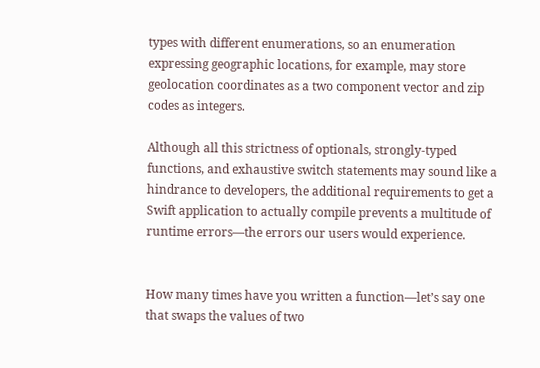types with different enumerations, so an enumeration expressing geographic locations, for example, may store geolocation coordinates as a two component vector and zip codes as integers.

Although all this strictness of optionals, strongly-typed functions, and exhaustive switch statements may sound like a hindrance to developers, the additional requirements to get a Swift application to actually compile prevents a multitude of runtime errors—the errors our users would experience.


How many times have you written a function—let’s say one that swaps the values of two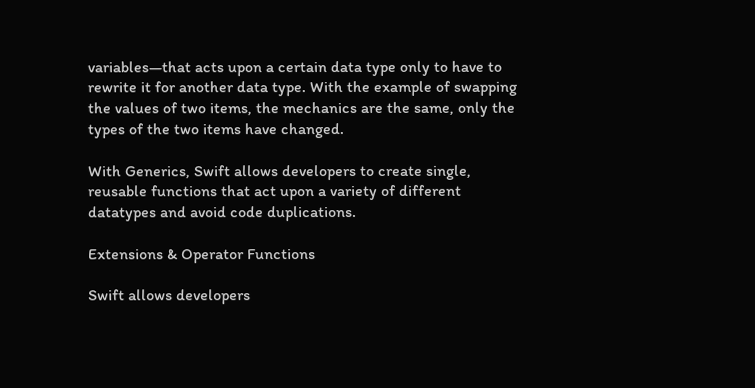variables—that acts upon a certain data type only to have to rewrite it for another data type. With the example of swapping the values of two items, the mechanics are the same, only the types of the two items have changed.

With Generics, Swift allows developers to create single, reusable functions that act upon a variety of different datatypes and avoid code duplications.

Extensions & Operator Functions

Swift allows developers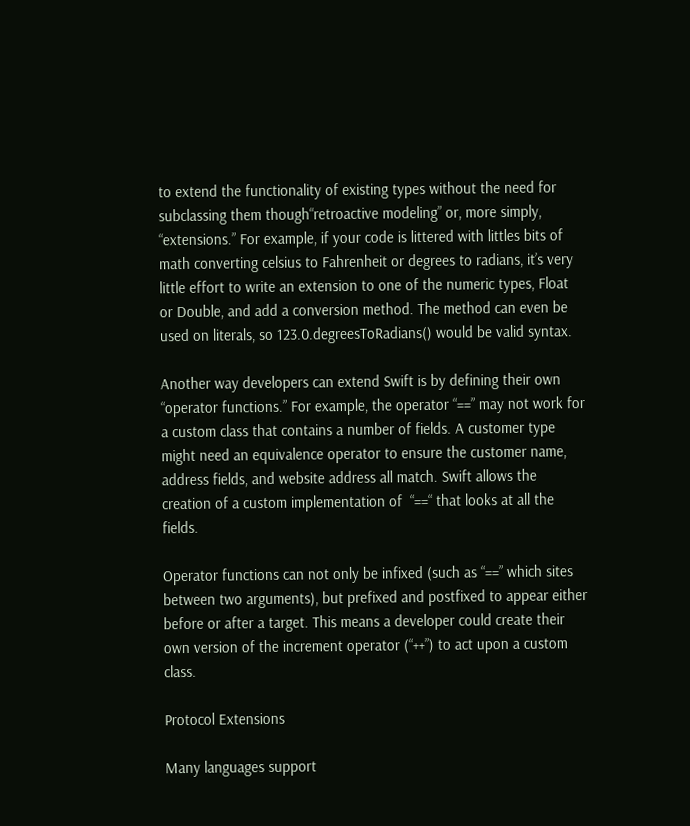to extend the functionality of existing types without the need for subclassing them though“retroactive modeling” or, more simply, “extensions.” For example, if your code is littered with littles bits of math converting celsius to Fahrenheit or degrees to radians, it’s very little effort to write an extension to one of the numeric types, Float or Double, and add a conversion method. The method can even be used on literals, so 123.0.degreesToRadians() would be valid syntax.

Another way developers can extend Swift is by defining their own “operator functions.” For example, the operator “==” may not work for a custom class that contains a number of fields. A customer type might need an equivalence operator to ensure the customer name, address fields, and website address all match. Swift allows the creation of a custom implementation of  “==“ that looks at all the fields.

Operator functions can not only be infixed (such as “==” which sites between two arguments), but prefixed and postfixed to appear either before or after a target. This means a developer could create their own version of the increment operator (“++”) to act upon a custom class.

Protocol Extensions

Many languages support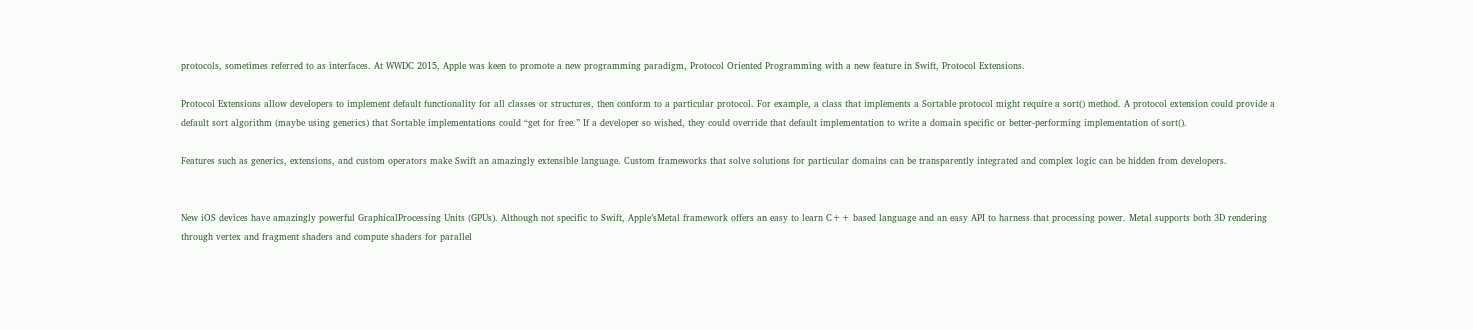protocols, sometimes referred to as interfaces. At WWDC 2015, Apple was keen to promote a new programming paradigm, Protocol Oriented Programming with a new feature in Swift, Protocol Extensions.

Protocol Extensions allow developers to implement default functionality for all classes or structures, then conform to a particular protocol. For example, a class that implements a Sortable protocol might require a sort() method. A protocol extension could provide a default sort algorithm (maybe using generics) that Sortable implementations could “get for free.” If a developer so wished, they could override that default implementation to write a domain specific or better-performing implementation of sort().

Features such as generics, extensions, and custom operators make Swift an amazingly extensible language. Custom frameworks that solve solutions for particular domains can be transparently integrated and complex logic can be hidden from developers.


New iOS devices have amazingly powerful GraphicalProcessing Units (GPUs). Although not specific to Swift, Apple’sMetal framework offers an easy to learn C++ based language and an easy API to harness that processing power. Metal supports both 3D rendering through vertex and fragment shaders and compute shaders for parallel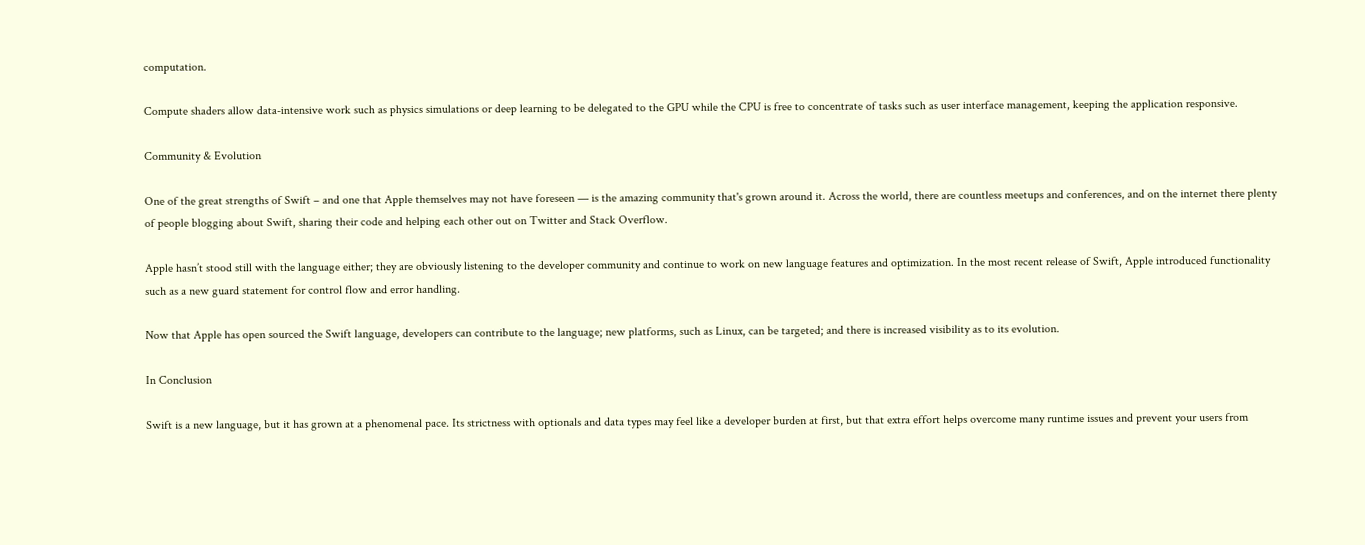computation.

Compute shaders allow data-intensive work such as physics simulations or deep learning to be delegated to the GPU while the CPU is free to concentrate of tasks such as user interface management, keeping the application responsive.

Community & Evolution

One of the great strengths of Swift – and one that Apple themselves may not have foreseen — is the amazing community that's grown around it. Across the world, there are countless meetups and conferences, and on the internet there plenty of people blogging about Swift, sharing their code and helping each other out on Twitter and Stack Overflow.

Apple hasn’t stood still with the language either; they are obviously listening to the developer community and continue to work on new language features and optimization. In the most recent release of Swift, Apple introduced functionality such as a new guard statement for control flow and error handling.

Now that Apple has open sourced the Swift language, developers can contribute to the language; new platforms, such as Linux, can be targeted; and there is increased visibility as to its evolution.

In Conclusion

Swift is a new language, but it has grown at a phenomenal pace. Its strictness with optionals and data types may feel like a developer burden at first, but that extra effort helps overcome many runtime issues and prevent your users from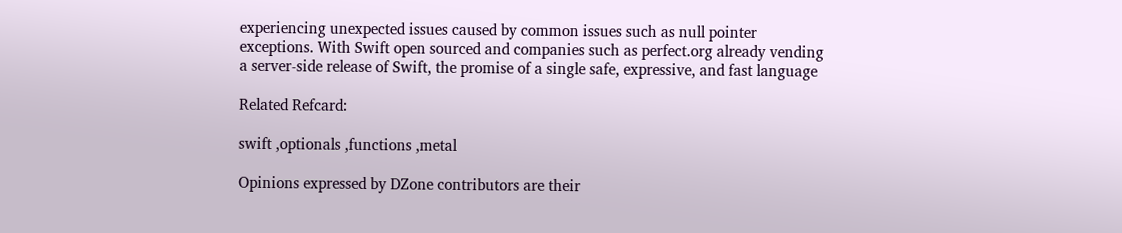experiencing unexpected issues caused by common issues such as null pointer exceptions. With Swift open sourced and companies such as perfect.org already vending a server-side release of Swift, the promise of a single safe, expressive, and fast language

Related Refcard:

swift ,optionals ,functions ,metal

Opinions expressed by DZone contributors are their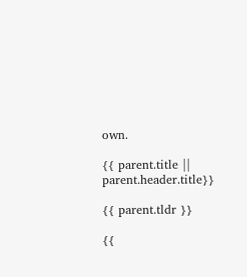own.

{{ parent.title || parent.header.title}}

{{ parent.tldr }}

{{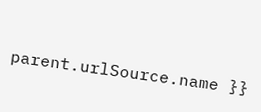parent.urlSource.name }}